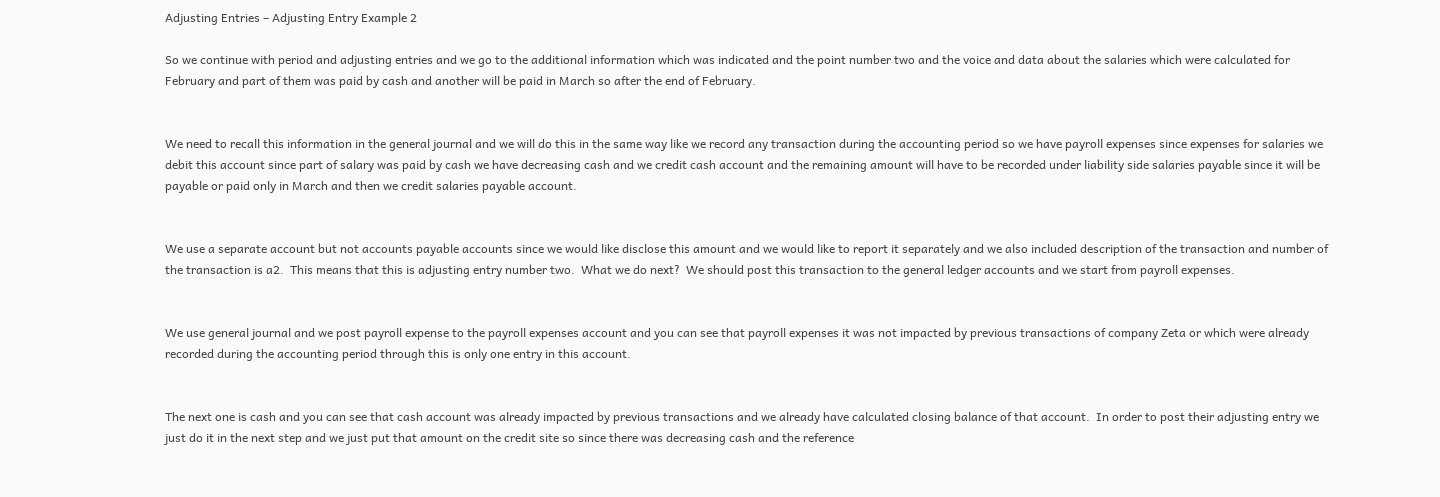Adjusting Entries – Adjusting Entry Example 2

So we continue with period and adjusting entries and we go to the additional information which was indicated and the point number two and the voice and data about the salaries which were calculated for February and part of them was paid by cash and another will be paid in March so after the end of February.


We need to recall this information in the general journal and we will do this in the same way like we record any transaction during the accounting period so we have payroll expenses since expenses for salaries we debit this account since part of salary was paid by cash we have decreasing cash and we credit cash account and the remaining amount will have to be recorded under liability side salaries payable since it will be payable or paid only in March and then we credit salaries payable account.


We use a separate account but not accounts payable accounts since we would like disclose this amount and we would like to report it separately and we also included description of the transaction and number of the transaction is a2.  This means that this is adjusting entry number two.  What we do next?  We should post this transaction to the general ledger accounts and we start from payroll expenses.


We use general journal and we post payroll expense to the payroll expenses account and you can see that payroll expenses it was not impacted by previous transactions of company Zeta or which were already recorded during the accounting period through this is only one entry in this account.


The next one is cash and you can see that cash account was already impacted by previous transactions and we already have calculated closing balance of that account.  In order to post their adjusting entry we just do it in the next step and we just put that amount on the credit site so since there was decreasing cash and the reference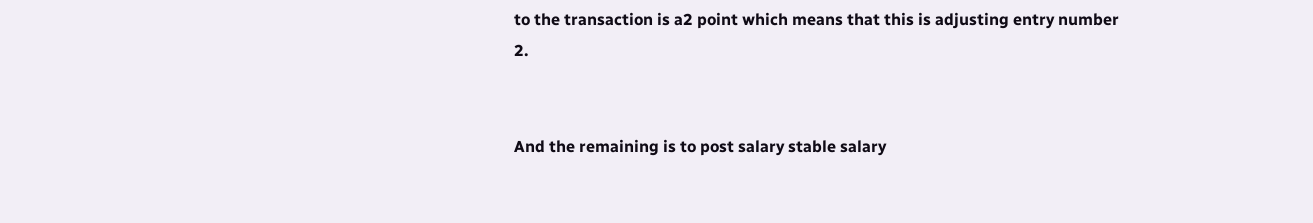to the transaction is a2 point which means that this is adjusting entry number 2.


And the remaining is to post salary stable salary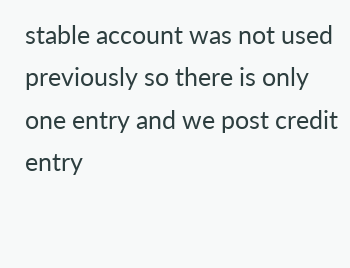stable account was not used previously so there is only one entry and we post credit entry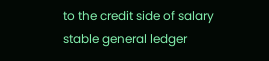to the credit side of salary stable general ledger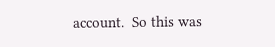account.  So this was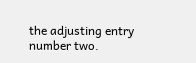the adjusting entry number two.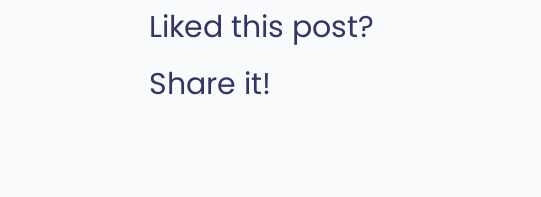Liked this post? Share it!